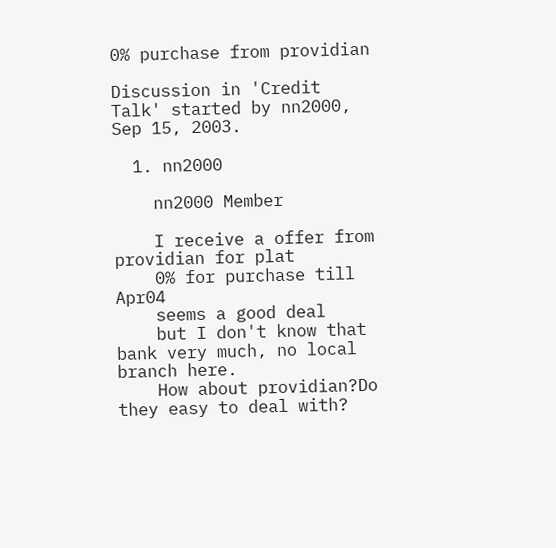0% purchase from providian

Discussion in 'Credit Talk' started by nn2000, Sep 15, 2003.

  1. nn2000

    nn2000 Member

    I receive a offer from providian for plat
    0% for purchase till Apr04
    seems a good deal
    but I don't know that bank very much, no local branch here.
    How about providian?Do they easy to deal with?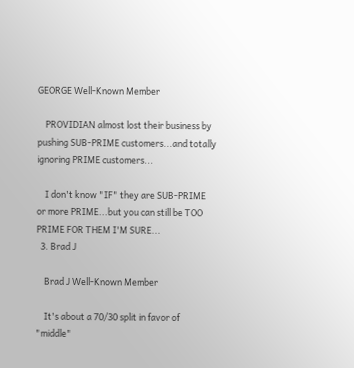GEORGE Well-Known Member

    PROVIDIAN almost lost their business by pushing SUB-PRIME customers...and totally ignoring PRIME customers...

    I don't know "IF" they are SUB-PRIME or more PRIME...but you can still be TOO PRIME FOR THEM I'M SURE...
  3. Brad J

    Brad J Well-Known Member

    It's about a 70/30 split in favor of "middle"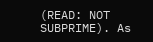(READ: NOT SUBPRIME). As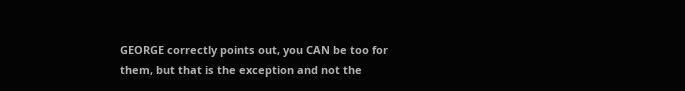GEORGE correctly points out, you CAN be too for them, but that is the exception and not the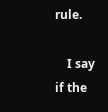rule.

    I say if the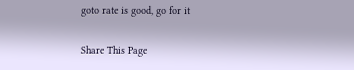goto rate is good, go for it

Share This Page